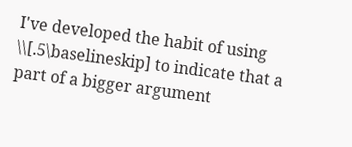I've developed the habit of using \\[.5\baselineskip] to indicate that a part of a bigger argument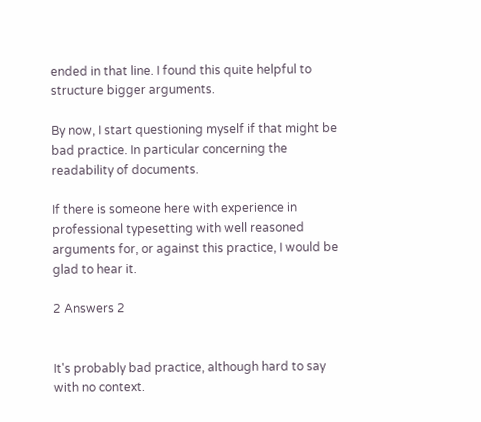ended in that line. I found this quite helpful to structure bigger arguments.

By now, I start questioning myself if that might be bad practice. In particular concerning the readability of documents.

If there is someone here with experience in professional typesetting with well reasoned arguments for, or against this practice, I would be glad to hear it.

2 Answers 2


It's probably bad practice, although hard to say with no context.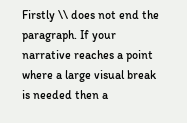Firstly \\ does not end the paragraph. If your narrative reaches a point where a large visual break is needed then a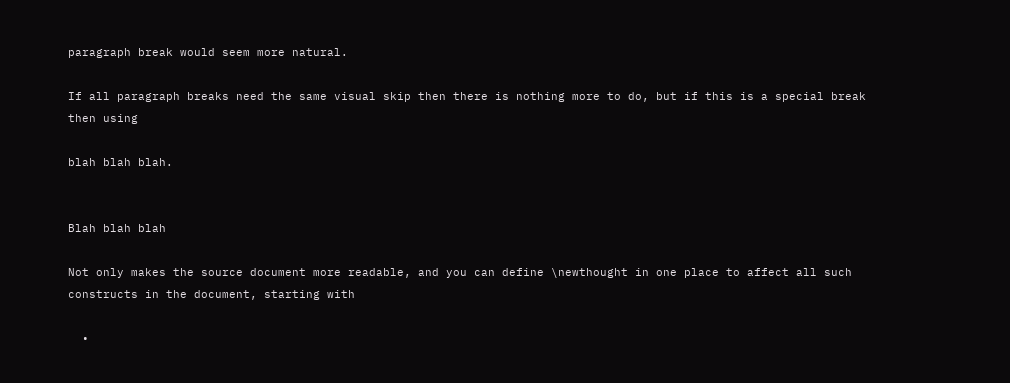paragraph break would seem more natural.

If all paragraph breaks need the same visual skip then there is nothing more to do, but if this is a special break then using

blah blah blah.


Blah blah blah

Not only makes the source document more readable, and you can define \newthought in one place to affect all such constructs in the document, starting with

  •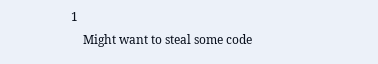1
    Might want to steal some code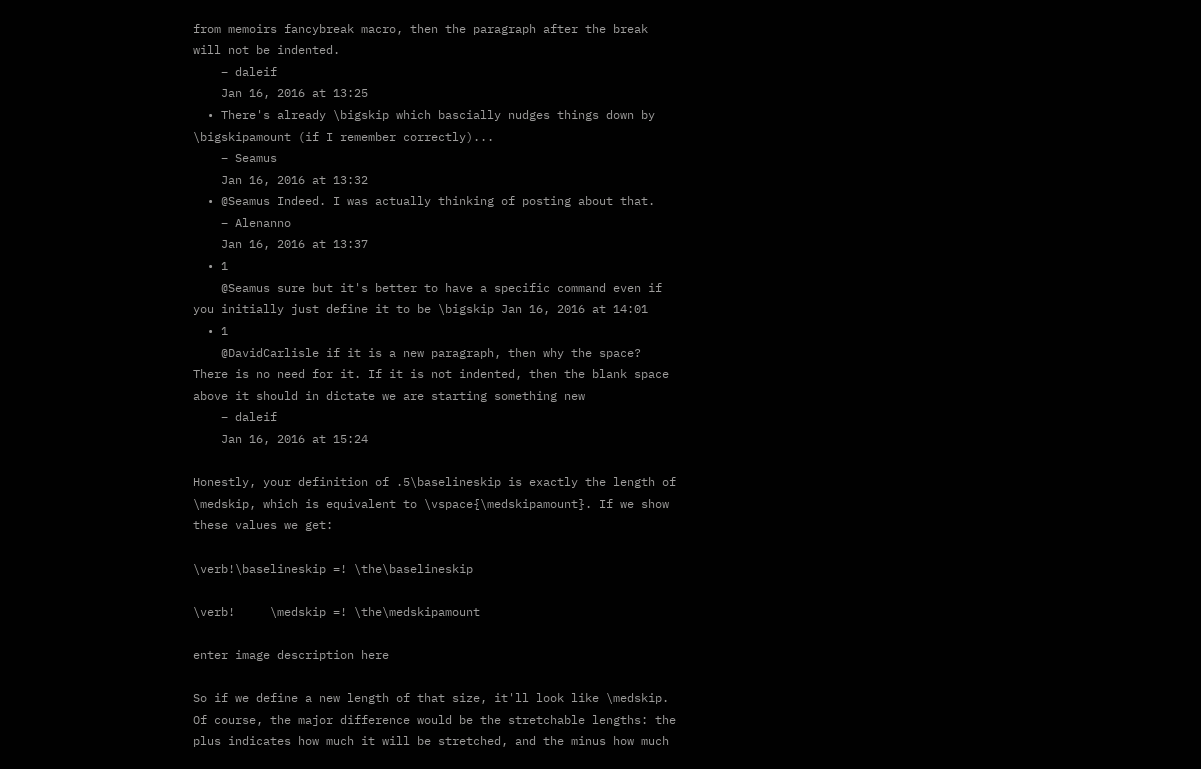from memoirs fancybreak macro, then the paragraph after the break will not be indented.
    – daleif
    Jan 16, 2016 at 13:25
  • There's already \bigskip which bascially nudges things down by \bigskipamount (if I remember correctly)...
    – Seamus
    Jan 16, 2016 at 13:32
  • @Seamus Indeed. I was actually thinking of posting about that.
    – Alenanno
    Jan 16, 2016 at 13:37
  • 1
    @Seamus sure but it's better to have a specific command even if you initially just define it to be \bigskip Jan 16, 2016 at 14:01
  • 1
    @DavidCarlisle if it is a new paragraph, then why the space? There is no need for it. If it is not indented, then the blank space above it should in dictate we are starting something new
    – daleif
    Jan 16, 2016 at 15:24

Honestly, your definition of .5\baselineskip is exactly the length of \medskip, which is equivalent to \vspace{\medskipamount}. If we show these values we get:

\verb!\baselineskip =! \the\baselineskip

\verb!     \medskip =! \the\medskipamount

enter image description here

So if we define a new length of that size, it'll look like \medskip. Of course, the major difference would be the stretchable lengths: the plus indicates how much it will be stretched, and the minus how much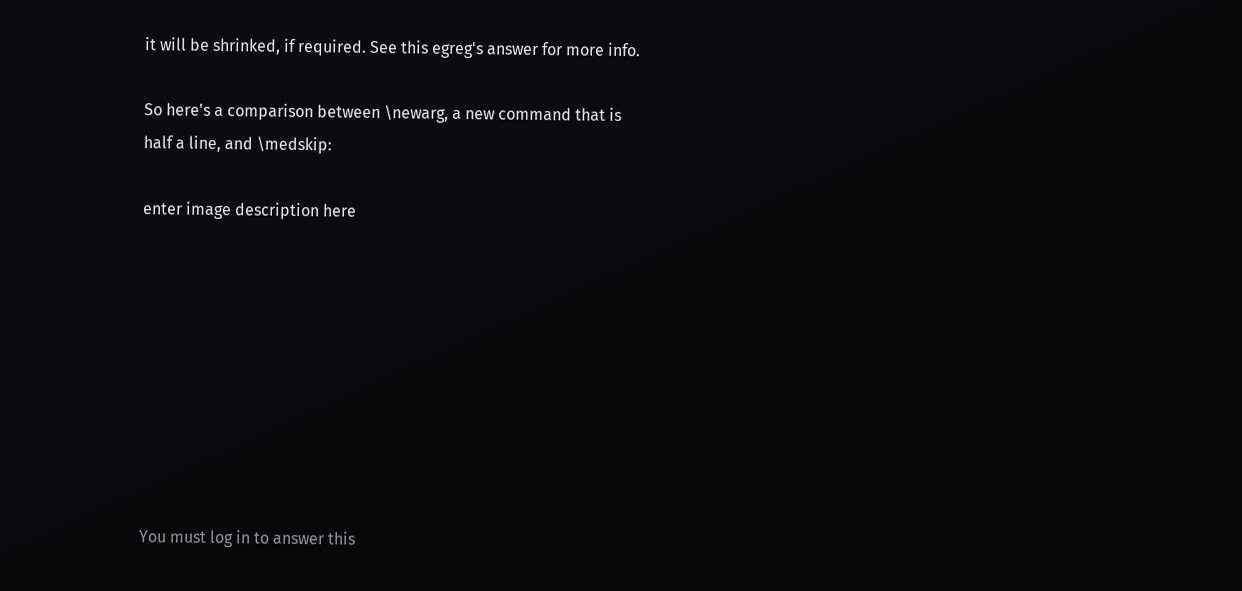it will be shrinked, if required. See this egreg's answer for more info.

So here's a comparison between \newarg, a new command that is half a line, and \medskip:

enter image description here









You must log in to answer this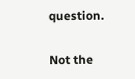question.

Not the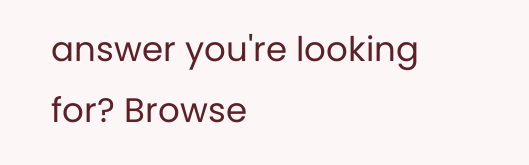answer you're looking for? Browse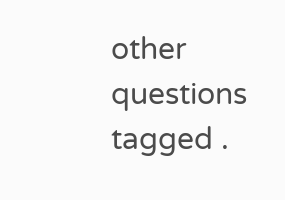other questions tagged .